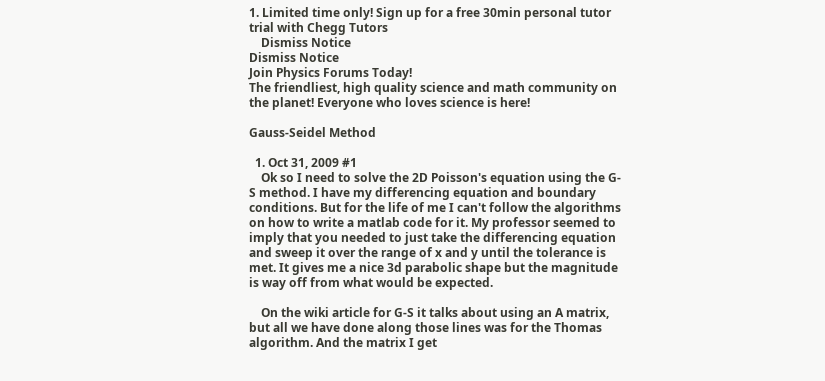1. Limited time only! Sign up for a free 30min personal tutor trial with Chegg Tutors
    Dismiss Notice
Dismiss Notice
Join Physics Forums Today!
The friendliest, high quality science and math community on the planet! Everyone who loves science is here!

Gauss-Seidel Method

  1. Oct 31, 2009 #1
    Ok so I need to solve the 2D Poisson's equation using the G-S method. I have my differencing equation and boundary conditions. But for the life of me I can't follow the algorithms on how to write a matlab code for it. My professor seemed to imply that you needed to just take the differencing equation and sweep it over the range of x and y until the tolerance is met. It gives me a nice 3d parabolic shape but the magnitude is way off from what would be expected.

    On the wiki article for G-S it talks about using an A matrix, but all we have done along those lines was for the Thomas algorithm. And the matrix I get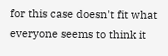for this case doesn't fit what everyone seems to think it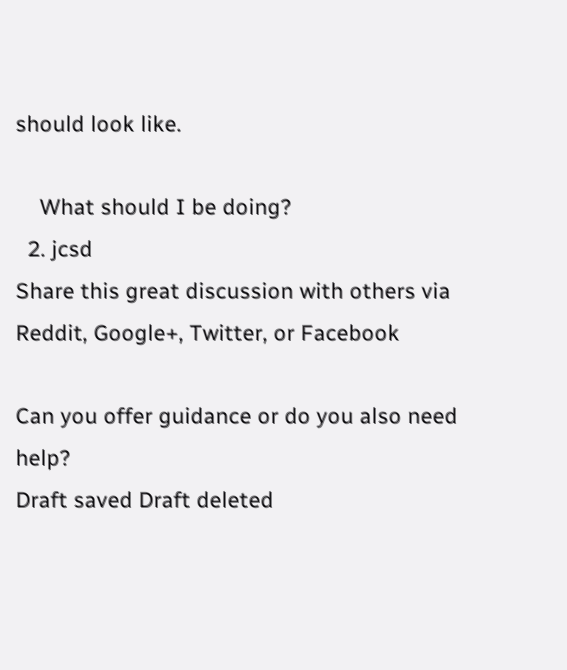should look like.

    What should I be doing?
  2. jcsd
Share this great discussion with others via Reddit, Google+, Twitter, or Facebook

Can you offer guidance or do you also need help?
Draft saved Draft deleted